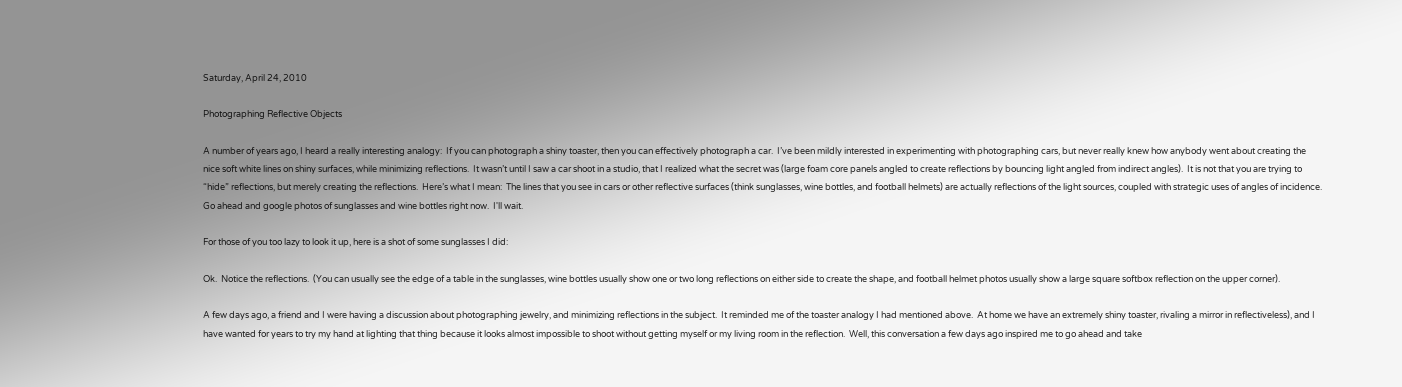Saturday, April 24, 2010

Photographing Reflective Objects

A number of years ago, I heard a really interesting analogy:  If you can photograph a shiny toaster, then you can effectively photograph a car.  I’ve been mildly interested in experimenting with photographing cars, but never really knew how anybody went about creating the nice soft white lines on shiny surfaces, while minimizing reflections.  It wasn’t until I saw a car shoot in a studio, that I realized what the secret was (large foam core panels angled to create reflections by bouncing light angled from indirect angles).  It is not that you are trying to “hide” reflections, but merely creating the reflections.  Here’s what I mean:  The lines that you see in cars or other reflective surfaces (think sunglasses, wine bottles, and football helmets) are actually reflections of the light sources, coupled with strategic uses of angles of incidence.  Go ahead and google photos of sunglasses and wine bottles right now.  I'll wait.

For those of you too lazy to look it up, here is a shot of some sunglasses I did:

Ok.  Notice the reflections.  (You can usually see the edge of a table in the sunglasses, wine bottles usually show one or two long reflections on either side to create the shape, and football helmet photos usually show a large square softbox reflection on the upper corner).

A few days ago, a friend and I were having a discussion about photographing jewelry, and minimizing reflections in the subject.  It reminded me of the toaster analogy I had mentioned above.  At home we have an extremely shiny toaster, rivaling a mirror in reflectiveless), and I have wanted for years to try my hand at lighting that thing because it looks almost impossible to shoot without getting myself or my living room in the reflection.  Well, this conversation a few days ago inspired me to go ahead and take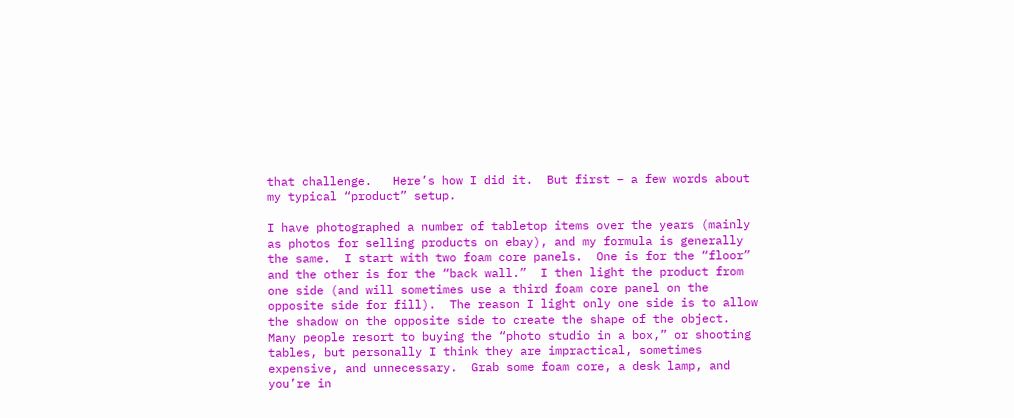that challenge.   Here’s how I did it.  But first – a few words about my typical “product” setup.

I have photographed a number of tabletop items over the years (mainly as photos for selling products on ebay), and my formula is generally the same.  I start with two foam core panels.  One is for the “floor” and the other is for the “back wall.”  I then light the product from one side (and will sometimes use a third foam core panel on the opposite side for fill).  The reason I light only one side is to allow the shadow on the opposite side to create the shape of the object.  Many people resort to buying the “photo studio in a box,” or shooting tables, but personally I think they are impractical, sometimes expensive, and unnecessary.  Grab some foam core, a desk lamp, and you’re in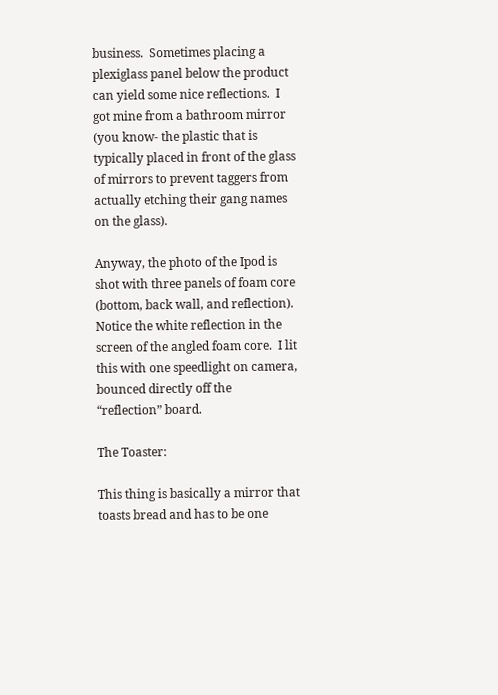business.  Sometimes placing a plexiglass panel below the product can yield some nice reflections.  I got mine from a bathroom mirror (you know- the plastic that is typically placed in front of the glass of mirrors to prevent taggers from actually etching their gang names on the glass).

Anyway, the photo of the Ipod is shot with three panels of foam core (bottom, back wall, and reflection).  Notice the white reflection in the screen of the angled foam core.  I lit this with one speedlight on camera, bounced directly off the “reflection” board.

The Toaster:

This thing is basically a mirror that toasts bread and has to be one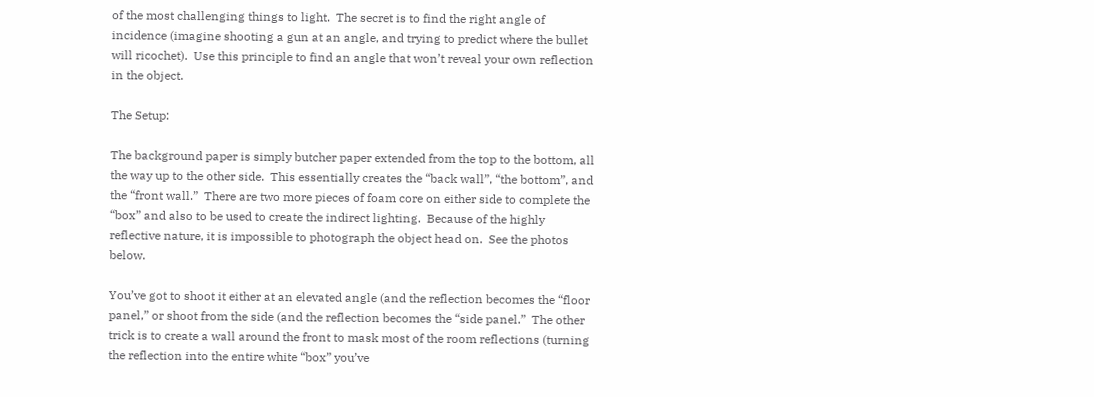of the most challenging things to light.  The secret is to find the right angle of incidence (imagine shooting a gun at an angle, and trying to predict where the bullet will ricochet).  Use this principle to find an angle that won’t reveal your own reflection in the object.

The Setup:

The background paper is simply butcher paper extended from the top to the bottom, all the way up to the other side.  This essentially creates the “back wall”, “the bottom”, and the “front wall.”  There are two more pieces of foam core on either side to complete the “box” and also to be used to create the indirect lighting.  Because of the highly reflective nature, it is impossible to photograph the object head on.  See the photos below.

You’ve got to shoot it either at an elevated angle (and the reflection becomes the “floor panel,” or shoot from the side (and the reflection becomes the “side panel.”  The other trick is to create a wall around the front to mask most of the room reflections (turning the reflection into the entire white “box” you’ve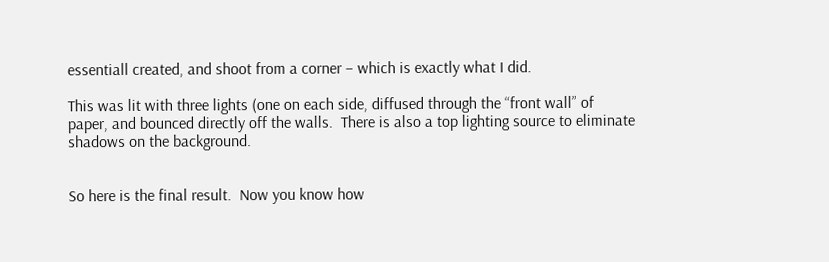essentiall created, and shoot from a corner – which is exactly what I did.

This was lit with three lights (one on each side, diffused through the “front wall” of paper, and bounced directly off the walls.  There is also a top lighting source to eliminate shadows on the background.


So here is the final result.  Now you know how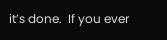it’s done.  If you ever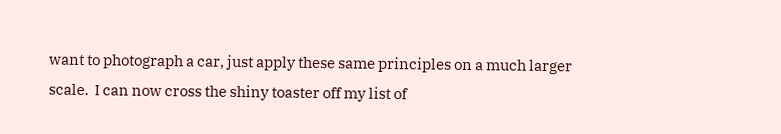want to photograph a car, just apply these same principles on a much larger scale.  I can now cross the shiny toaster off my list of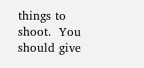things to shoot.  You should give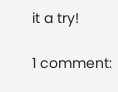it a try!

1 comment: